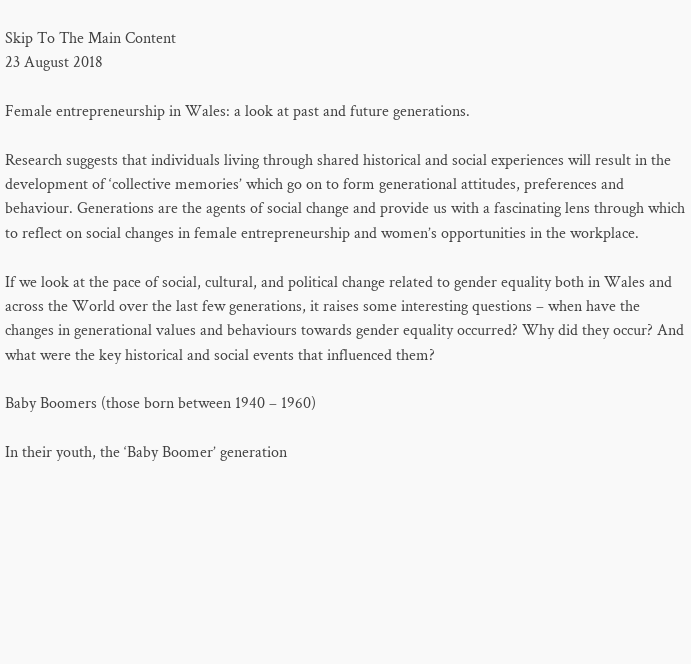Skip To The Main Content
23 August 2018

Female entrepreneurship in Wales: a look at past and future generations.

Research suggests that individuals living through shared historical and social experiences will result in the development of ‘collective memories’ which go on to form generational attitudes, preferences and behaviour. Generations are the agents of social change and provide us with a fascinating lens through which to reflect on social changes in female entrepreneurship and women’s opportunities in the workplace.

If we look at the pace of social, cultural, and political change related to gender equality both in Wales and across the World over the last few generations, it raises some interesting questions – when have the changes in generational values and behaviours towards gender equality occurred? Why did they occur? And what were the key historical and social events that influenced them?

Baby Boomers (those born between 1940 – 1960)

In their youth, the ‘Baby Boomer’ generation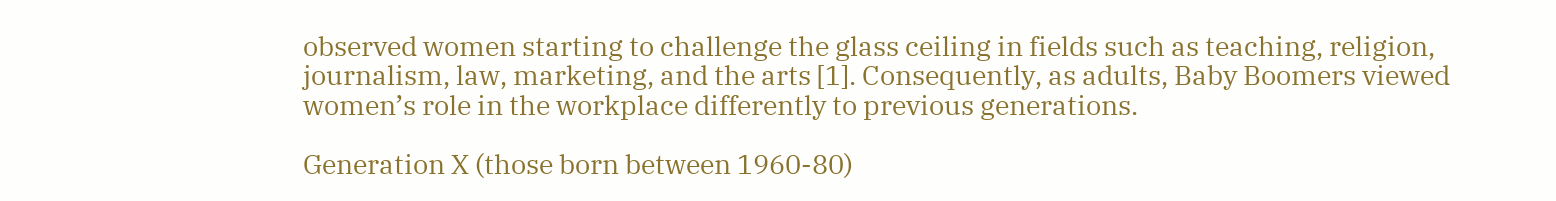observed women starting to challenge the glass ceiling in fields such as teaching, religion, journalism, law, marketing, and the arts [1]. Consequently, as adults, Baby Boomers viewed women’s role in the workplace differently to previous generations.

Generation X (those born between 1960-80)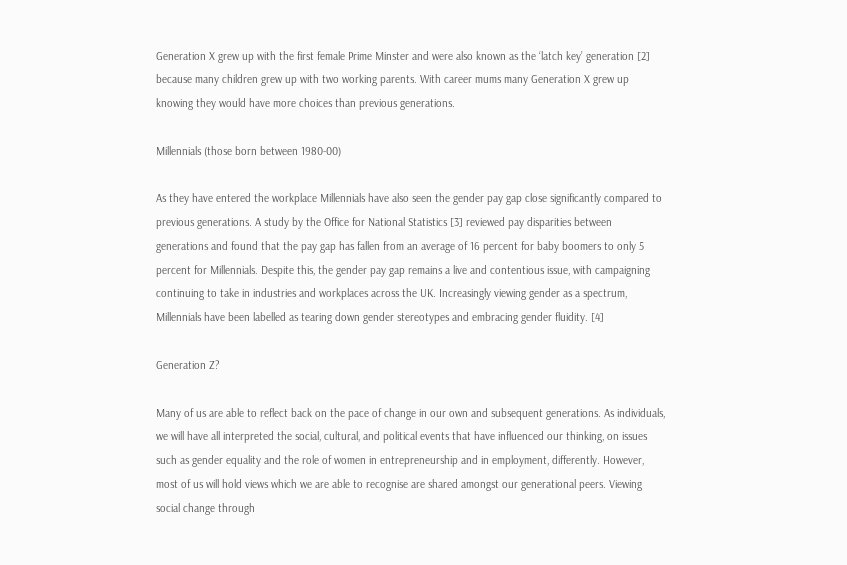Generation X grew up with the first female Prime Minster and were also known as the ‘latch key’ generation [2] because many children grew up with two working parents. With career mums many Generation X grew up knowing they would have more choices than previous generations.

Millennials (those born between 1980-00)

As they have entered the workplace Millennials have also seen the gender pay gap close significantly compared to previous generations. A study by the Office for National Statistics [3] reviewed pay disparities between generations and found that the pay gap has fallen from an average of 16 percent for baby boomers to only 5 percent for Millennials. Despite this, the gender pay gap remains a live and contentious issue, with campaigning continuing to take in industries and workplaces across the UK. Increasingly viewing gender as a spectrum, Millennials have been labelled as tearing down gender stereotypes and embracing gender fluidity. [4]

Generation Z?

Many of us are able to reflect back on the pace of change in our own and subsequent generations. As individuals, we will have all interpreted the social, cultural, and political events that have influenced our thinking, on issues such as gender equality and the role of women in entrepreneurship and in employment, differently. However, most of us will hold views which we are able to recognise are shared amongst our generational peers. Viewing social change through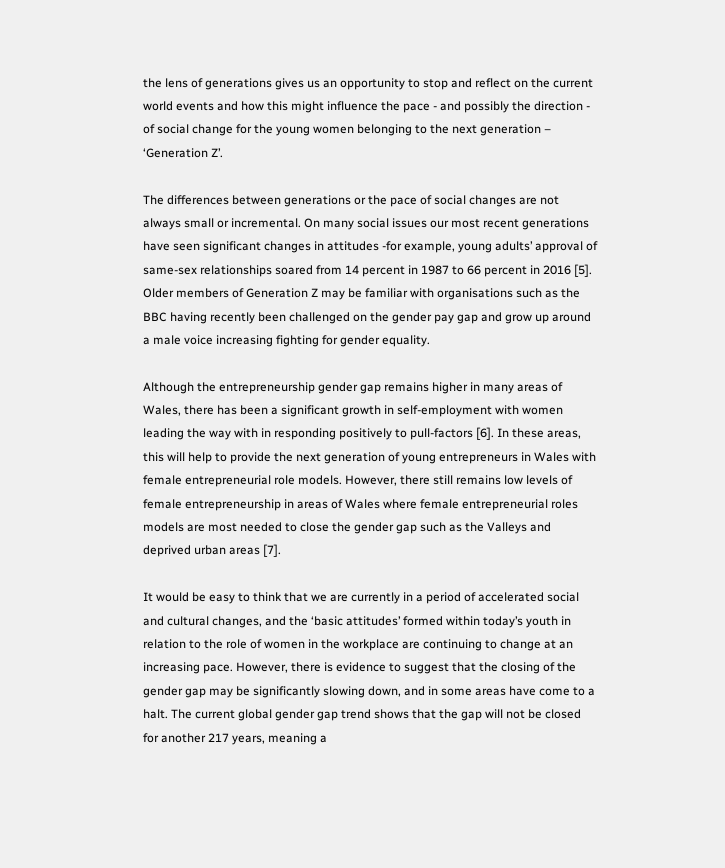the lens of generations gives us an opportunity to stop and reflect on the current world events and how this might influence the pace - and possibly the direction - of social change for the young women belonging to the next generation – ‘Generation Z’.

The differences between generations or the pace of social changes are not always small or incremental. On many social issues our most recent generations have seen significant changes in attitudes -for example, young adults’ approval of same-sex relationships soared from 14 percent in 1987 to 66 percent in 2016 [5]. Older members of Generation Z may be familiar with organisations such as the BBC having recently been challenged on the gender pay gap and grow up around a male voice increasing fighting for gender equality.

Although the entrepreneurship gender gap remains higher in many areas of Wales, there has been a significant growth in self-employment with women leading the way with in responding positively to pull-factors [6]. In these areas, this will help to provide the next generation of young entrepreneurs in Wales with female entrepreneurial role models. However, there still remains low levels of female entrepreneurship in areas of Wales where female entrepreneurial roles models are most needed to close the gender gap such as the Valleys and deprived urban areas [7].

It would be easy to think that we are currently in a period of accelerated social and cultural changes, and the ‘basic attitudes’ formed within today’s youth in relation to the role of women in the workplace are continuing to change at an increasing pace. However, there is evidence to suggest that the closing of the gender gap may be significantly slowing down, and in some areas have come to a halt. The current global gender gap trend shows that the gap will not be closed for another 217 years, meaning a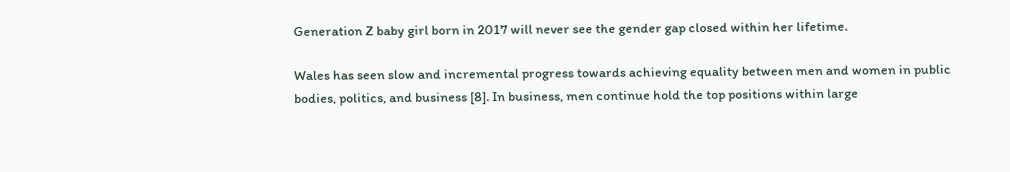Generation Z baby girl born in 2017 will never see the gender gap closed within her lifetime.

Wales has seen slow and incremental progress towards achieving equality between men and women in public bodies, politics, and business [8]. In business, men continue hold the top positions within large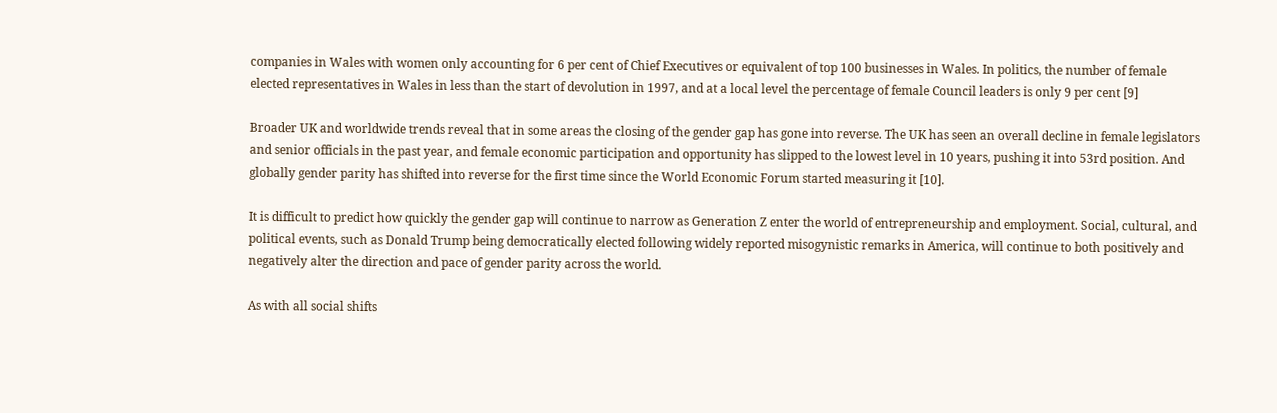companies in Wales with women only accounting for 6 per cent of Chief Executives or equivalent of top 100 businesses in Wales. In politics, the number of female elected representatives in Wales in less than the start of devolution in 1997, and at a local level the percentage of female Council leaders is only 9 per cent [9]

Broader UK and worldwide trends reveal that in some areas the closing of the gender gap has gone into reverse. The UK has seen an overall decline in female legislators and senior officials in the past year, and female economic participation and opportunity has slipped to the lowest level in 10 years, pushing it into 53rd position. And globally gender parity has shifted into reverse for the first time since the World Economic Forum started measuring it [10].

It is difficult to predict how quickly the gender gap will continue to narrow as Generation Z enter the world of entrepreneurship and employment. Social, cultural, and political events, such as Donald Trump being democratically elected following widely reported misogynistic remarks in America, will continue to both positively and negatively alter the direction and pace of gender parity across the world.

As with all social shifts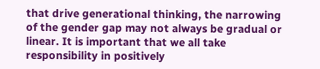that drive generational thinking, the narrowing of the gender gap may not always be gradual or linear. It is important that we all take responsibility in positively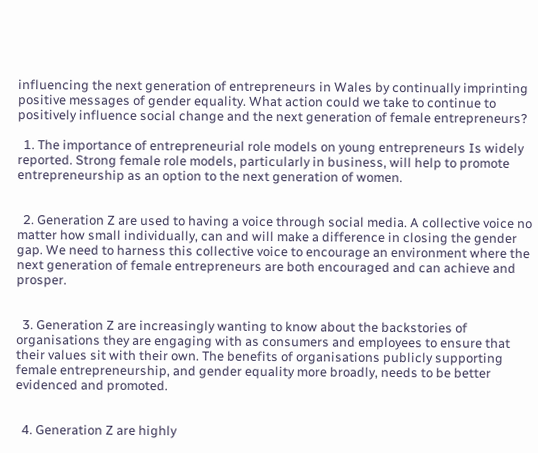influencing the next generation of entrepreneurs in Wales by continually imprinting positive messages of gender equality. What action could we take to continue to positively influence social change and the next generation of female entrepreneurs?

  1. The importance of entrepreneurial role models on young entrepreneurs Is widely reported. Strong female role models, particularly in business, will help to promote entrepreneurship as an option to the next generation of women.


  2. Generation Z are used to having a voice through social media. A collective voice no matter how small individually, can and will make a difference in closing the gender gap. We need to harness this collective voice to encourage an environment where the next generation of female entrepreneurs are both encouraged and can achieve and prosper.


  3. Generation Z are increasingly wanting to know about the backstories of organisations they are engaging with as consumers and employees to ensure that their values sit with their own. The benefits of organisations publicly supporting female entrepreneurship, and gender equality more broadly, needs to be better evidenced and promoted.


  4. Generation Z are highly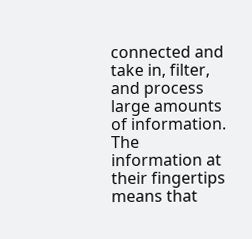connected and take in, filter, and process large amounts of information. The information at their fingertips means that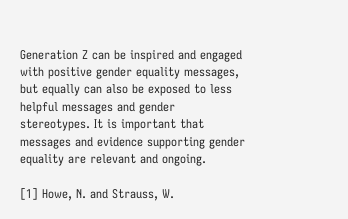Generation Z can be inspired and engaged with positive gender equality messages, but equally can also be exposed to less helpful messages and gender stereotypes. It is important that messages and evidence supporting gender equality are relevant and ongoing.

[1] Howe, N. and Strauss, W.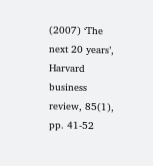(2007) ‘The next 20 years’, Harvard business review, 85(1), pp. 41-52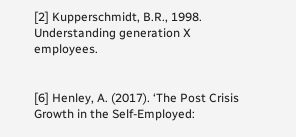[2] Kupperschmidt, B.R., 1998. Understanding generation X employees.


[6] Henley, A. (2017). ‘The Post Crisis Growth in the Self-Employed: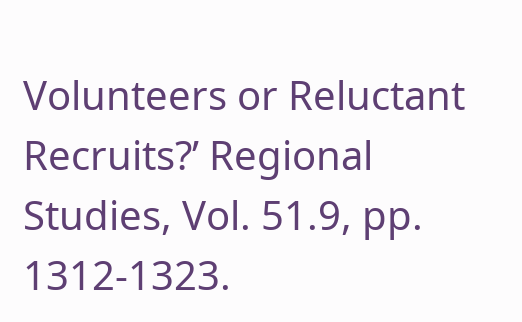Volunteers or Reluctant Recruits?’ Regional Studies, Vol. 51.9, pp. 1312-1323.